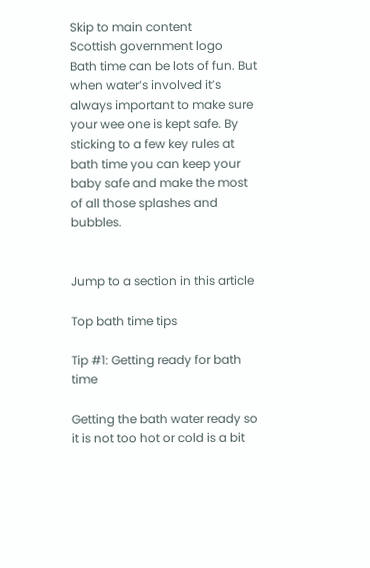Skip to main content
Scottish government logo
Bath time can be lots of fun. But when water’s involved it’s always important to make sure your wee one is kept safe. By sticking to a few key rules at bath time you can keep your baby safe and make the most of all those splashes and bubbles.


Jump to a section in this article

Top bath time tips

Tip #1: Getting ready for bath time

Getting the bath water ready so it is not too hot or cold is a bit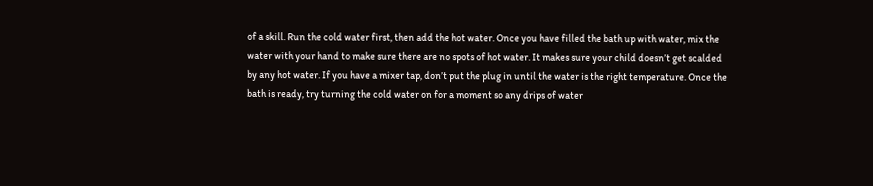of a skill. Run the cold water first, then add the hot water. Once you have filled the bath up with water, mix the water with your hand to make sure there are no spots of hot water. It makes sure your child doesn’t get scalded by any hot water. If you have a mixer tap, don’t put the plug in until the water is the right temperature. Once the bath is ready, try turning the cold water on for a moment so any drips of water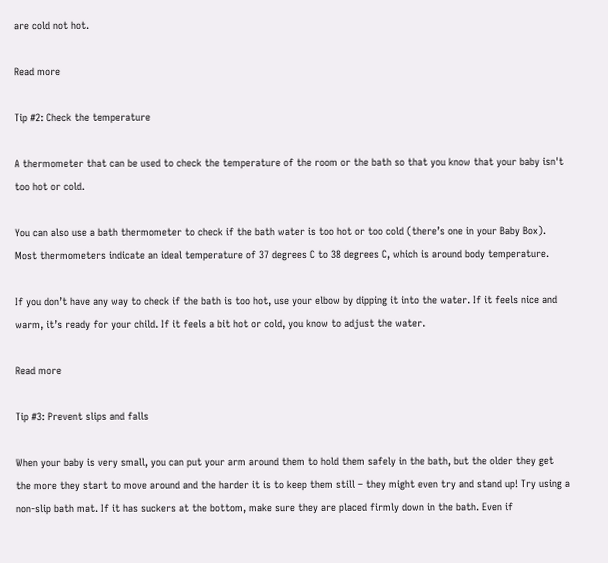are cold not hot.

Read more

Tip #2: Check the temperature

A thermometer that can be used to check the temperature of the room or the bath so that you know that your baby isn't too hot or cold.

You can also use a bath thermometer to check if the bath water is too hot or too cold (there’s one in your Baby Box). Most thermometers indicate an ideal temperature of 37 degrees C to 38 degrees C, which is around body temperature.

If you don’t have any way to check if the bath is too hot, use your elbow by dipping it into the water. If it feels nice and warm, it’s ready for your child. If it feels a bit hot or cold, you know to adjust the water.

Read more

Tip #3: Prevent slips and falls

When your baby is very small, you can put your arm around them to hold them safely in the bath, but the older they get the more they start to move around and the harder it is to keep them still – they might even try and stand up! Try using a non-slip bath mat. If it has suckers at the bottom, make sure they are placed firmly down in the bath. Even if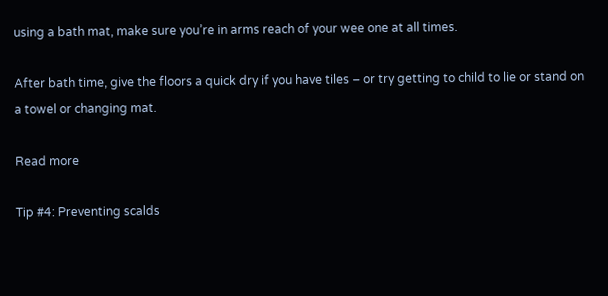using a bath mat, make sure you’re in arms reach of your wee one at all times.

After bath time, give the floors a quick dry if you have tiles – or try getting to child to lie or stand on a towel or changing mat.

Read more

Tip #4: Preventing scalds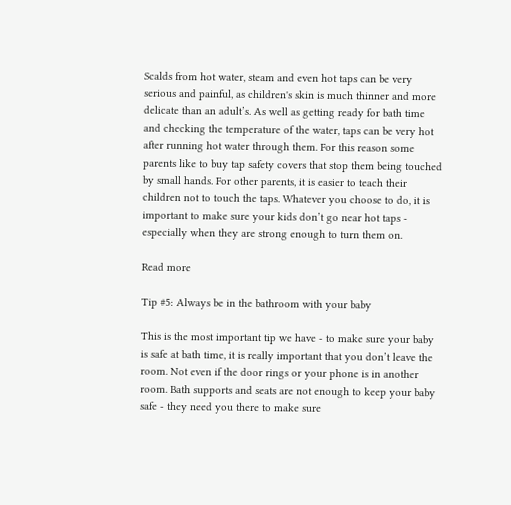Scalds from hot water, steam and even hot taps can be very serious and painful, as children's skin is much thinner and more delicate than an adult’s. As well as getting ready for bath time and checking the temperature of the water, taps can be very hot after running hot water through them. For this reason some parents like to buy tap safety covers that stop them being touched by small hands. For other parents, it is easier to teach their children not to touch the taps. Whatever you choose to do, it is important to make sure your kids don’t go near hot taps - especially when they are strong enough to turn them on.

Read more

Tip #5: Always be in the bathroom with your baby

This is the most important tip we have - to make sure your baby is safe at bath time, it is really important that you don’t leave the room. Not even if the door rings or your phone is in another room. Bath supports and seats are not enough to keep your baby safe - they need you there to make sure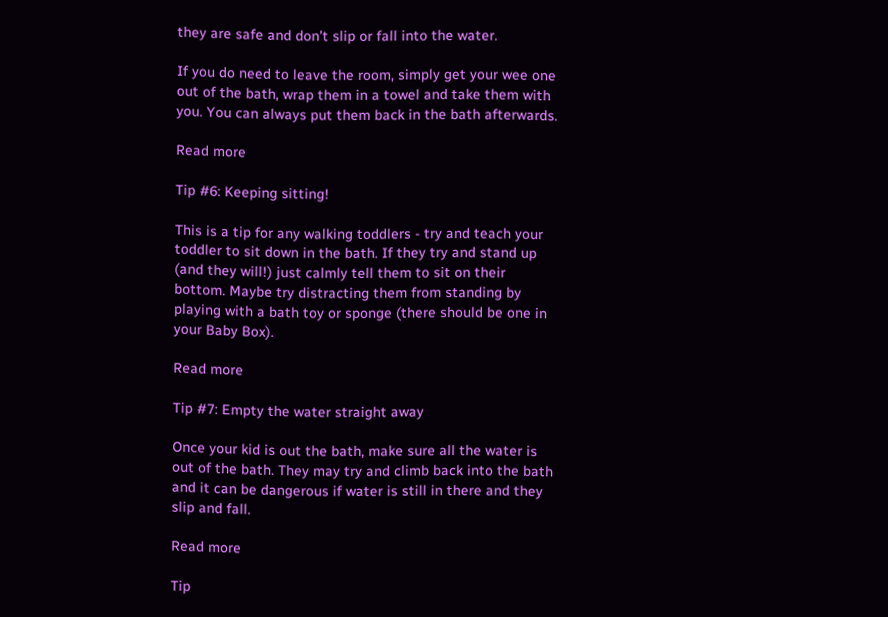they are safe and don’t slip or fall into the water.

If you do need to leave the room, simply get your wee one out of the bath, wrap them in a towel and take them with you. You can always put them back in the bath afterwards.

Read more

Tip #6: Keeping sitting!

This is a tip for any walking toddlers - try and teach your toddler to sit down in the bath. If they try and stand up (and they will!) just calmly tell them to sit on their bottom. Maybe try distracting them from standing by playing with a bath toy or sponge (there should be one in your Baby Box).

Read more

Tip #7: Empty the water straight away

Once your kid is out the bath, make sure all the water is out of the bath. They may try and climb back into the bath and it can be dangerous if water is still in there and they slip and fall.

Read more

Tip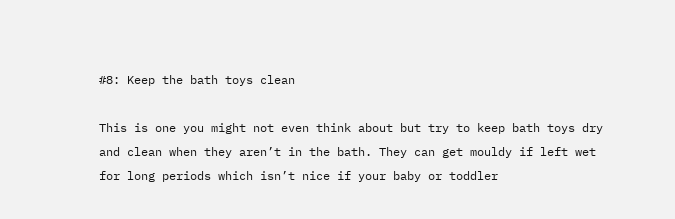#8: Keep the bath toys clean

This is one you might not even think about but try to keep bath toys dry and clean when they aren’t in the bath. They can get mouldy if left wet for long periods which isn’t nice if your baby or toddler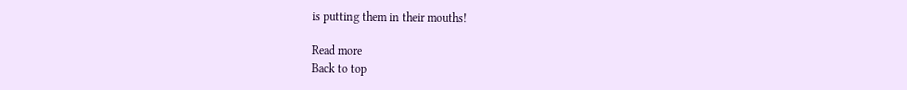is putting them in their mouths!

Read more
Back to top